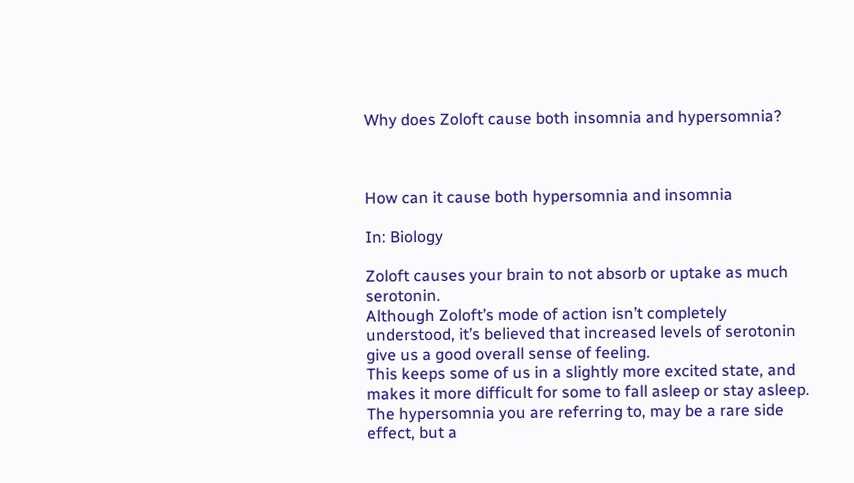Why does Zoloft cause both insomnia and hypersomnia?



How can it cause both hypersomnia and insomnia

In: Biology

Zoloft causes your brain to not absorb or uptake as much serotonin.
Although Zoloft’s mode of action isn’t completely understood, it’s believed that increased levels of serotonin give us a good overall sense of feeling.
This keeps some of us in a slightly more excited state, and makes it more difficult for some to fall asleep or stay asleep.
The hypersomnia you are referring to, may be a rare side effect, but a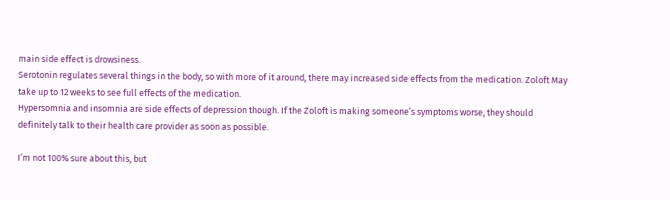main side effect is drowsiness.
Serotonin regulates several things in the body, so with more of it around, there may increased side effects from the medication. Zoloft May take up to 12 weeks to see full effects of the medication.
Hypersomnia and insomnia are side effects of depression though. If the Zoloft is making someone’s symptoms worse, they should definitely talk to their health care provider as soon as possible.

I’m not 100% sure about this, but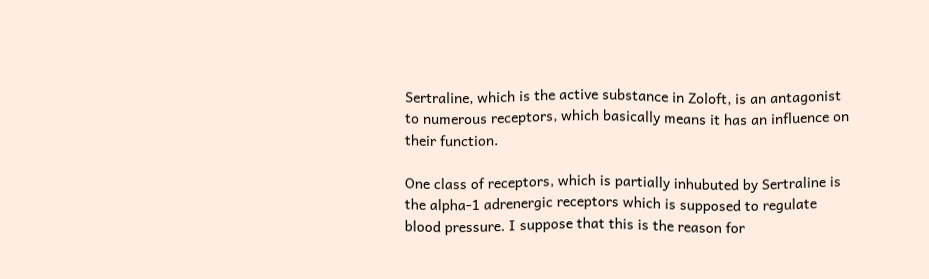Sertraline, which is the active substance in Zoloft, is an antagonist to numerous receptors, which basically means it has an influence on their function.

One class of receptors, which is partially inhubuted by Sertraline is the alpha-1 adrenergic receptors which is supposed to regulate blood pressure. I suppose that this is the reason for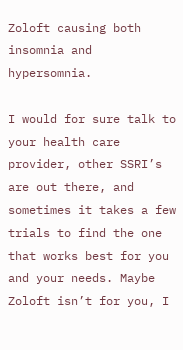Zoloft causing both insomnia and hypersomnia.

I would for sure talk to your health care provider, other SSRI’s are out there, and sometimes it takes a few trials to find the one that works best for you and your needs. Maybe Zoloft isn’t for you, I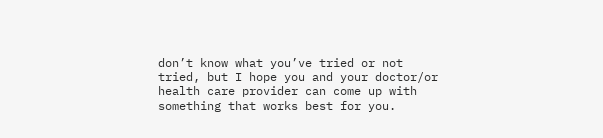don’t know what you’ve tried or not tried, but I hope you and your doctor/or health care provider can come up with something that works best for you.